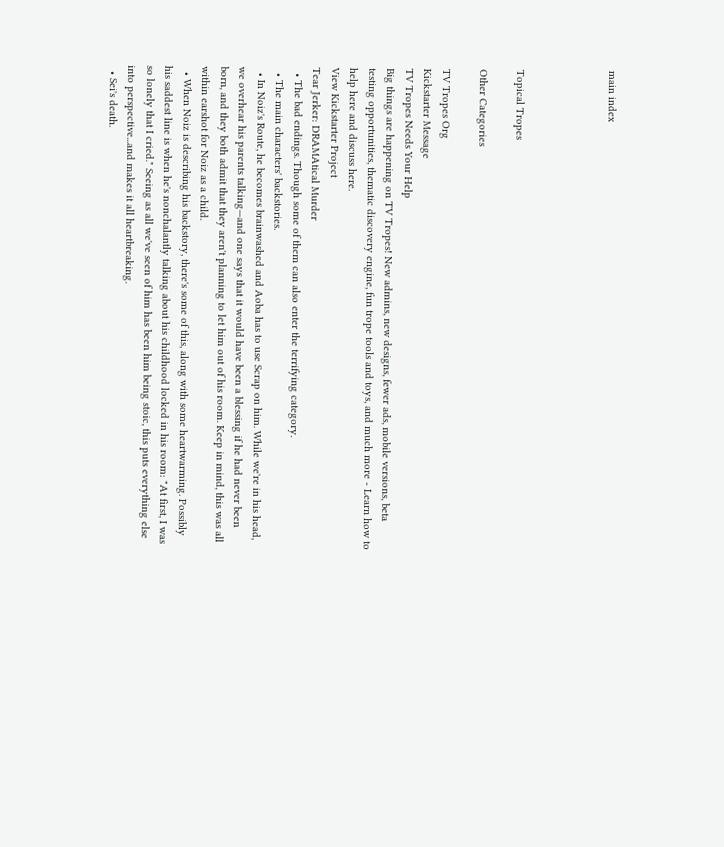main index




Topical Tropes

Other Categories

TV Tropes Org
Kickstarter Message
TV Tropes Needs Your Help
Big things are happening on TV Tropes! New admins, new designs, fewer ads, mobile versions, beta testing opportunities, thematic discovery engine, fun trope tools and toys, and much more - Learn how to help here and discuss here.
View Kickstarter Project
Tear Jerker: DRAMAtical Murder
  • The bad endings. Though some of them can also enter the terrifying category.
  • The main characters' backstories.
  • In Noiz's Route, he becomes brainwashed and Aoba has to use Scrap on him. While we're in his head, we overhear his parents talking—and one says that it would have been a blessing if he had never been born, and they both admit that they aren't planning to let him out of his room. Keep in mind, this was all within earshot for Noiz as a child.
  • When Noiz is describing his backstory, there's some of this, along with some heartwarming. Possibly his saddest line is when he's nonchalantly talking about his childhood locked in his room: "At first, I was so lonely that I cried." Seeing as all we've seen of him has been him being stoic, this puts everything else into perspective...and makes it all heartbreaking.
  • Sei's death.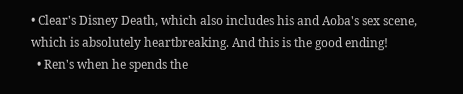• Clear's Disney Death, which also includes his and Aoba's sex scene, which is absolutely heartbreaking. And this is the good ending!
  • Ren's when he spends the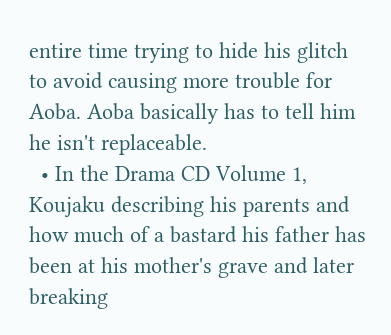entire time trying to hide his glitch to avoid causing more trouble for Aoba. Aoba basically has to tell him he isn't replaceable.
  • In the Drama CD Volume 1, Koujaku describing his parents and how much of a bastard his father has been at his mother's grave and later breaking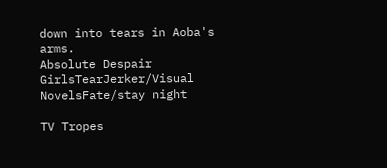down into tears in Aoba's arms.
Absolute Despair GirlsTearJerker/Visual NovelsFate/stay night

TV Tropes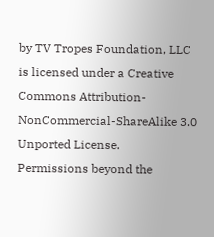by TV Tropes Foundation, LLC is licensed under a Creative Commons Attribution-NonCommercial-ShareAlike 3.0 Unported License.
Permissions beyond the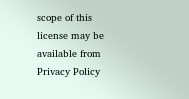scope of this license may be available from
Privacy Policy